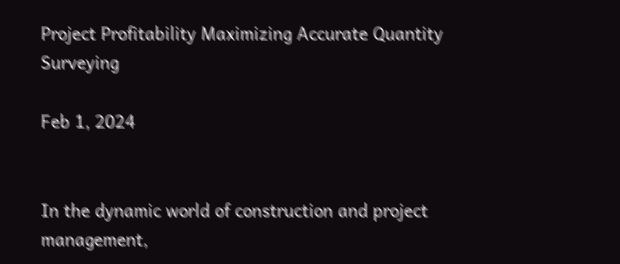Project Profitability Maximizing Accurate Quantity Surveying

Feb 1, 2024


In the dynamic world of construction and project management,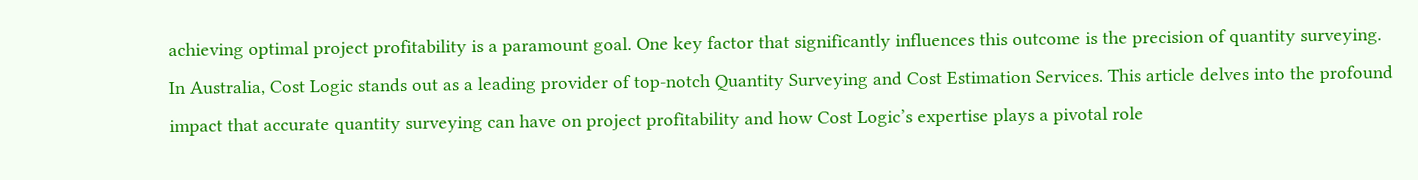achieving optimal project profitability is a paramount goal. One key factor that significantly influences this outcome is the precision of quantity surveying. In Australia, Cost Logic stands out as a leading provider of top-notch Quantity Surveying and Cost Estimation Services. This article delves into the profound impact that accurate quantity surveying can have on project profitability and how Cost Logic’s expertise plays a pivotal role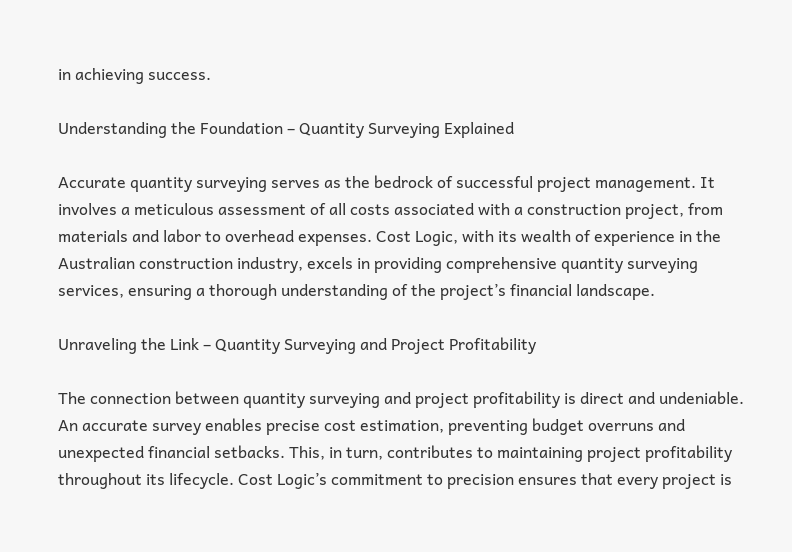in achieving success.

Understanding the Foundation – Quantity Surveying Explained

Accurate quantity surveying serves as the bedrock of successful project management. It involves a meticulous assessment of all costs associated with a construction project, from materials and labor to overhead expenses. Cost Logic, with its wealth of experience in the Australian construction industry, excels in providing comprehensive quantity surveying services, ensuring a thorough understanding of the project’s financial landscape.

Unraveling the Link – Quantity Surveying and Project Profitability

The connection between quantity surveying and project profitability is direct and undeniable. An accurate survey enables precise cost estimation, preventing budget overruns and unexpected financial setbacks. This, in turn, contributes to maintaining project profitability throughout its lifecycle. Cost Logic’s commitment to precision ensures that every project is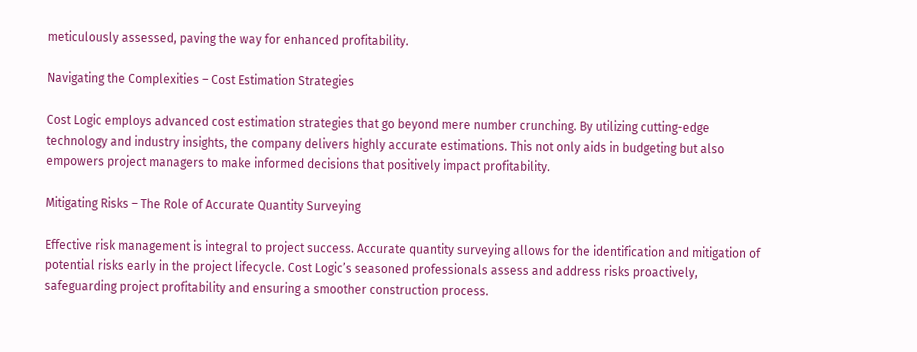meticulously assessed, paving the way for enhanced profitability.

Navigating the Complexities – Cost Estimation Strategies

Cost Logic employs advanced cost estimation strategies that go beyond mere number crunching. By utilizing cutting-edge technology and industry insights, the company delivers highly accurate estimations. This not only aids in budgeting but also empowers project managers to make informed decisions that positively impact profitability.

Mitigating Risks – The Role of Accurate Quantity Surveying

Effective risk management is integral to project success. Accurate quantity surveying allows for the identification and mitigation of potential risks early in the project lifecycle. Cost Logic’s seasoned professionals assess and address risks proactively, safeguarding project profitability and ensuring a smoother construction process.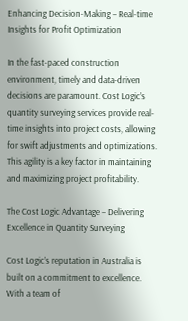Enhancing Decision-Making – Real-time Insights for Profit Optimization

In the fast-paced construction environment, timely and data-driven decisions are paramount. Cost Logic’s quantity surveying services provide real-time insights into project costs, allowing for swift adjustments and optimizations. This agility is a key factor in maintaining and maximizing project profitability.

The Cost Logic Advantage – Delivering Excellence in Quantity Surveying

Cost Logic’s reputation in Australia is built on a commitment to excellence. With a team of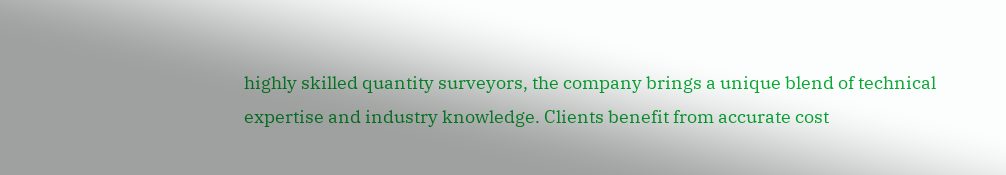highly skilled quantity surveyors, the company brings a unique blend of technical expertise and industry knowledge. Clients benefit from accurate cost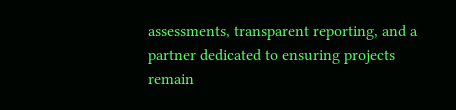assessments, transparent reporting, and a partner dedicated to ensuring projects remain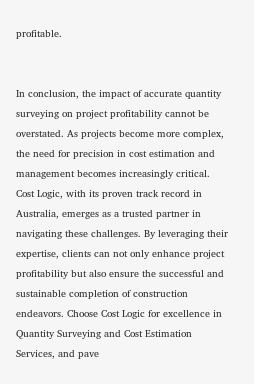profitable.


In conclusion, the impact of accurate quantity surveying on project profitability cannot be overstated. As projects become more complex, the need for precision in cost estimation and management becomes increasingly critical. Cost Logic, with its proven track record in Australia, emerges as a trusted partner in navigating these challenges. By leveraging their expertise, clients can not only enhance project profitability but also ensure the successful and sustainable completion of construction endeavors. Choose Cost Logic for excellence in Quantity Surveying and Cost Estimation Services, and pave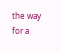the way for a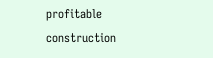profitable construction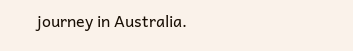journey in Australia.